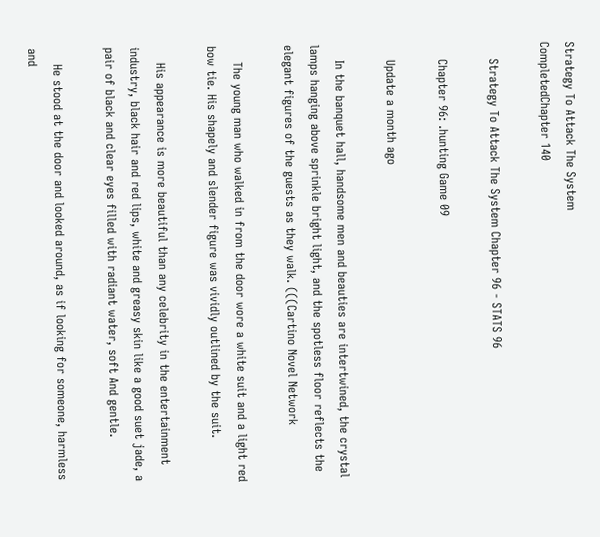Strategy To Attack The System
CompletedChapter 140

    Strategy To Attack The System Chapter 96 - STATS 96

    Chapter 96: .hunting Game 09

    Update a month ago

    In the banquet hall, handsome men and beauties are intertwined, the crystal lamps hanging above sprinkle bright light, and the spotless floor reflects the elegant figures of the guests as they walk. (((Cartino Novel Network

    The young man who walked in from the door wore a white suit and a light red bow tie. His shapely and slender figure was vividly outlined by the suit.

    His appearance is more beautiful than any celebrity in the entertainment industry, black hair and red lips, white and greasy skin like a good suet jade, a pair of black and clear eyes filled with radiant water, soft And gentle.

    He stood at the door and looked around, as if looking for someone, harmless and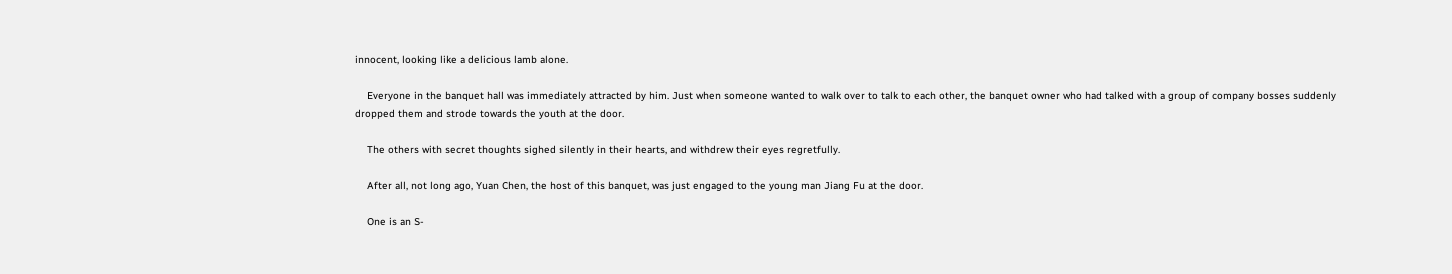innocent, looking like a delicious lamb alone.

    Everyone in the banquet hall was immediately attracted by him. Just when someone wanted to walk over to talk to each other, the banquet owner who had talked with a group of company bosses suddenly dropped them and strode towards the youth at the door.

    The others with secret thoughts sighed silently in their hearts, and withdrew their eyes regretfully.

    After all, not long ago, Yuan Chen, the host of this banquet, was just engaged to the young man Jiang Fu at the door.

    One is an S-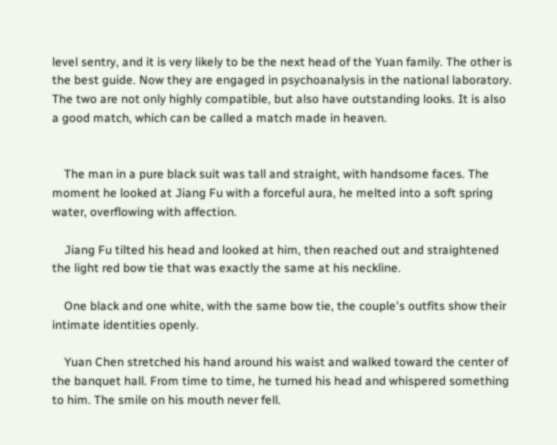level sentry, and it is very likely to be the next head of the Yuan family. The other is the best guide. Now they are engaged in psychoanalysis in the national laboratory. The two are not only highly compatible, but also have outstanding looks. It is also a good match, which can be called a match made in heaven.


    The man in a pure black suit was tall and straight, with handsome faces. The moment he looked at Jiang Fu with a forceful aura, he melted into a soft spring water, overflowing with affection.

    Jiang Fu tilted his head and looked at him, then reached out and straightened the light red bow tie that was exactly the same at his neckline.

    One black and one white, with the same bow tie, the couple's outfits show their intimate identities openly.

    Yuan Chen stretched his hand around his waist and walked toward the center of the banquet hall. From time to time, he turned his head and whispered something to him. The smile on his mouth never fell.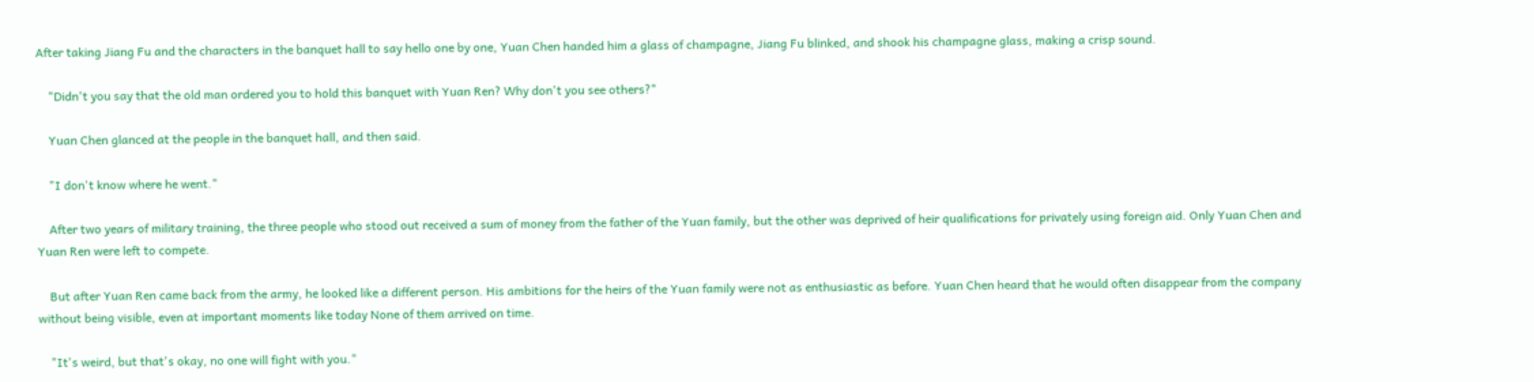After taking Jiang Fu and the characters in the banquet hall to say hello one by one, Yuan Chen handed him a glass of champagne, Jiang Fu blinked, and shook his champagne glass, making a crisp sound.

    "Didn't you say that the old man ordered you to hold this banquet with Yuan Ren? Why don't you see others?"

    Yuan Chen glanced at the people in the banquet hall, and then said.

    "I don't know where he went."

    After two years of military training, the three people who stood out received a sum of money from the father of the Yuan family, but the other was deprived of heir qualifications for privately using foreign aid. Only Yuan Chen and Yuan Ren were left to compete.

    But after Yuan Ren came back from the army, he looked like a different person. His ambitions for the heirs of the Yuan family were not as enthusiastic as before. Yuan Chen heard that he would often disappear from the company without being visible, even at important moments like today None of them arrived on time.

    "It's weird, but that's okay, no one will fight with you."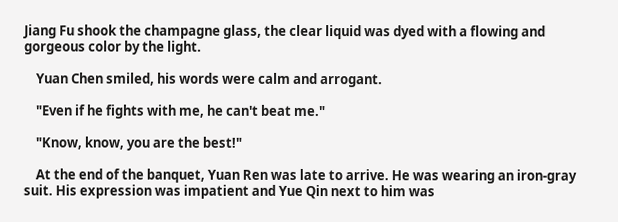Jiang Fu shook the champagne glass, the clear liquid was dyed with a flowing and gorgeous color by the light.

    Yuan Chen smiled, his words were calm and arrogant.

    "Even if he fights with me, he can't beat me."

    "Know, know, you are the best!"

    At the end of the banquet, Yuan Ren was late to arrive. He was wearing an iron-gray suit. His expression was impatient and Yue Qin next to him was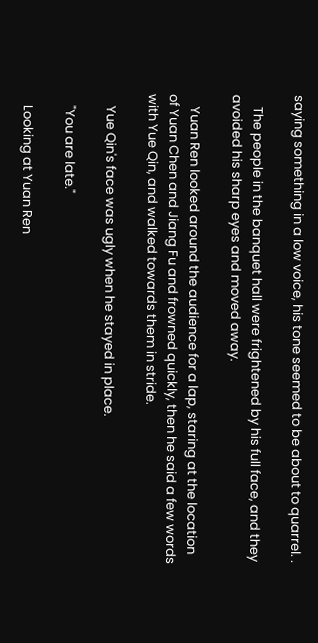saying something in a low voice, his tone seemed to be about to quarrel. .

    The people in the banquet hall were frightened by his full face, and they avoided his sharp eyes and moved away.

    Yuan Ren looked around the audience for a lap, staring at the location of Yuan Chen and Jiang Fu and frowned quickly, then he said a few words with Yue Qin, and walked towards them in stride.

    Yue Qin's face was ugly when he stayed in place.

    "You are late."

    Looking at Yuan Ren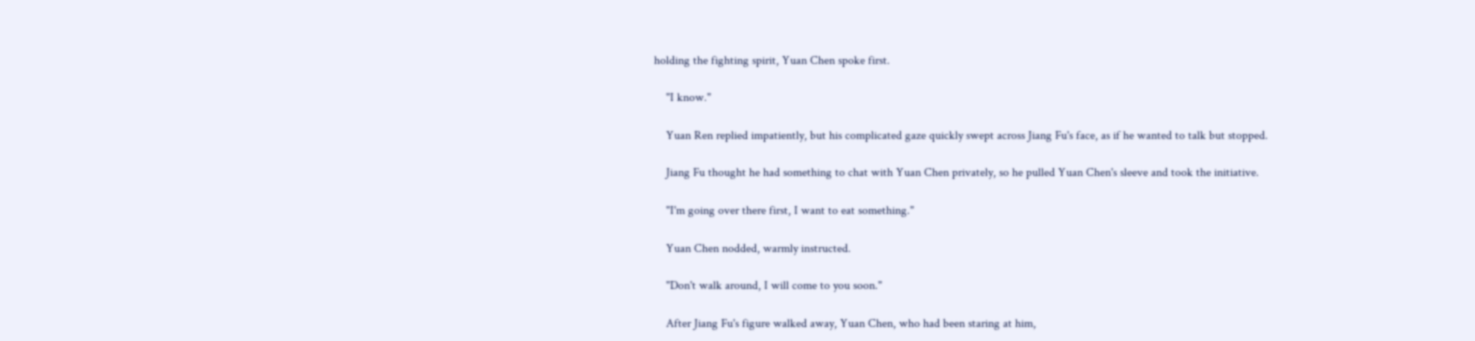holding the fighting spirit, Yuan Chen spoke first.

    "I know."

    Yuan Ren replied impatiently, but his complicated gaze quickly swept across Jiang Fu's face, as if he wanted to talk but stopped.

    Jiang Fu thought he had something to chat with Yuan Chen privately, so he pulled Yuan Chen's sleeve and took the initiative.

    "I'm going over there first, I want to eat something."

    Yuan Chen nodded, warmly instructed.

    "Don't walk around, I will come to you soon."

    After Jiang Fu's figure walked away, Yuan Chen, who had been staring at him,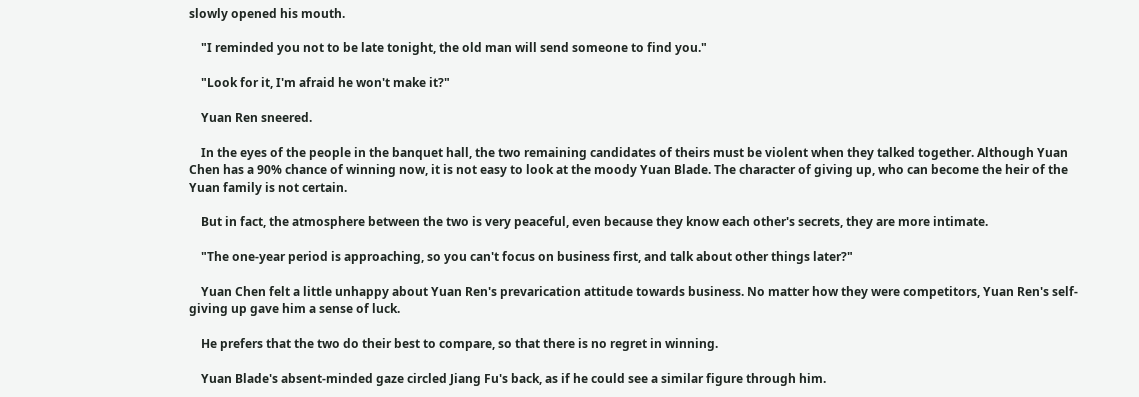slowly opened his mouth.

    "I reminded you not to be late tonight, the old man will send someone to find you."

    "Look for it, I'm afraid he won't make it?"

    Yuan Ren sneered.

    In the eyes of the people in the banquet hall, the two remaining candidates of theirs must be violent when they talked together. Although Yuan Chen has a 90% chance of winning now, it is not easy to look at the moody Yuan Blade. The character of giving up, who can become the heir of the Yuan family is not certain.

    But in fact, the atmosphere between the two is very peaceful, even because they know each other's secrets, they are more intimate.

    "The one-year period is approaching, so you can't focus on business first, and talk about other things later?"

    Yuan Chen felt a little unhappy about Yuan Ren's prevarication attitude towards business. No matter how they were competitors, Yuan Ren's self-giving up gave him a sense of luck.

    He prefers that the two do their best to compare, so that there is no regret in winning.

    Yuan Blade's absent-minded gaze circled Jiang Fu's back, as if he could see a similar figure through him.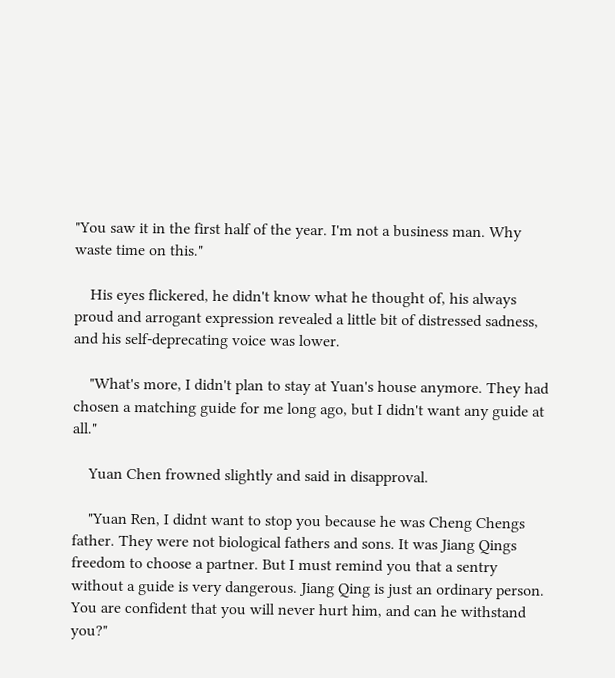"You saw it in the first half of the year. I'm not a business man. Why waste time on this."

    His eyes flickered, he didn't know what he thought of, his always proud and arrogant expression revealed a little bit of distressed sadness, and his self-deprecating voice was lower.

    "What's more, I didn't plan to stay at Yuan's house anymore. They had chosen a matching guide for me long ago, but I didn't want any guide at all."

    Yuan Chen frowned slightly and said in disapproval.

    "Yuan Ren, I didnt want to stop you because he was Cheng Chengs father. They were not biological fathers and sons. It was Jiang Qings freedom to choose a partner. But I must remind you that a sentry without a guide is very dangerous. Jiang Qing is just an ordinary person. You are confident that you will never hurt him, and can he withstand you?"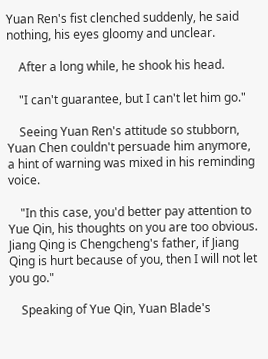Yuan Ren's fist clenched suddenly, he said nothing, his eyes gloomy and unclear.

    After a long while, he shook his head.

    "I can't guarantee, but I can't let him go."

    Seeing Yuan Ren's attitude so stubborn, Yuan Chen couldn't persuade him anymore, a hint of warning was mixed in his reminding voice.

    "In this case, you'd better pay attention to Yue Qin, his thoughts on you are too obvious. Jiang Qing is Chengcheng's father, if Jiang Qing is hurt because of you, then I will not let you go."

    Speaking of Yue Qin, Yuan Blade's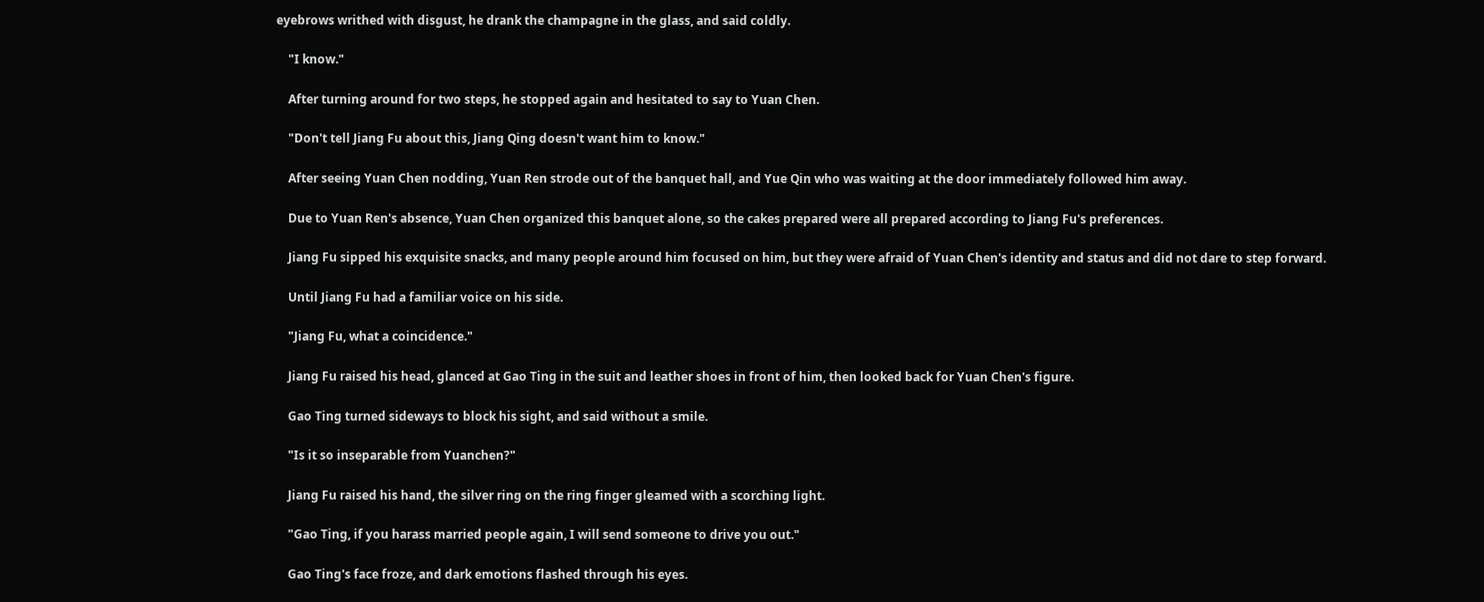eyebrows writhed with disgust, he drank the champagne in the glass, and said coldly.

    "I know."

    After turning around for two steps, he stopped again and hesitated to say to Yuan Chen.

    "Don't tell Jiang Fu about this, Jiang Qing doesn't want him to know."

    After seeing Yuan Chen nodding, Yuan Ren strode out of the banquet hall, and Yue Qin who was waiting at the door immediately followed him away.

    Due to Yuan Ren's absence, Yuan Chen organized this banquet alone, so the cakes prepared were all prepared according to Jiang Fu's preferences.

    Jiang Fu sipped his exquisite snacks, and many people around him focused on him, but they were afraid of Yuan Chen's identity and status and did not dare to step forward.

    Until Jiang Fu had a familiar voice on his side.

    "Jiang Fu, what a coincidence."

    Jiang Fu raised his head, glanced at Gao Ting in the suit and leather shoes in front of him, then looked back for Yuan Chen's figure.

    Gao Ting turned sideways to block his sight, and said without a smile.

    "Is it so inseparable from Yuanchen?"

    Jiang Fu raised his hand, the silver ring on the ring finger gleamed with a scorching light.

    "Gao Ting, if you harass married people again, I will send someone to drive you out."

    Gao Ting's face froze, and dark emotions flashed through his eyes.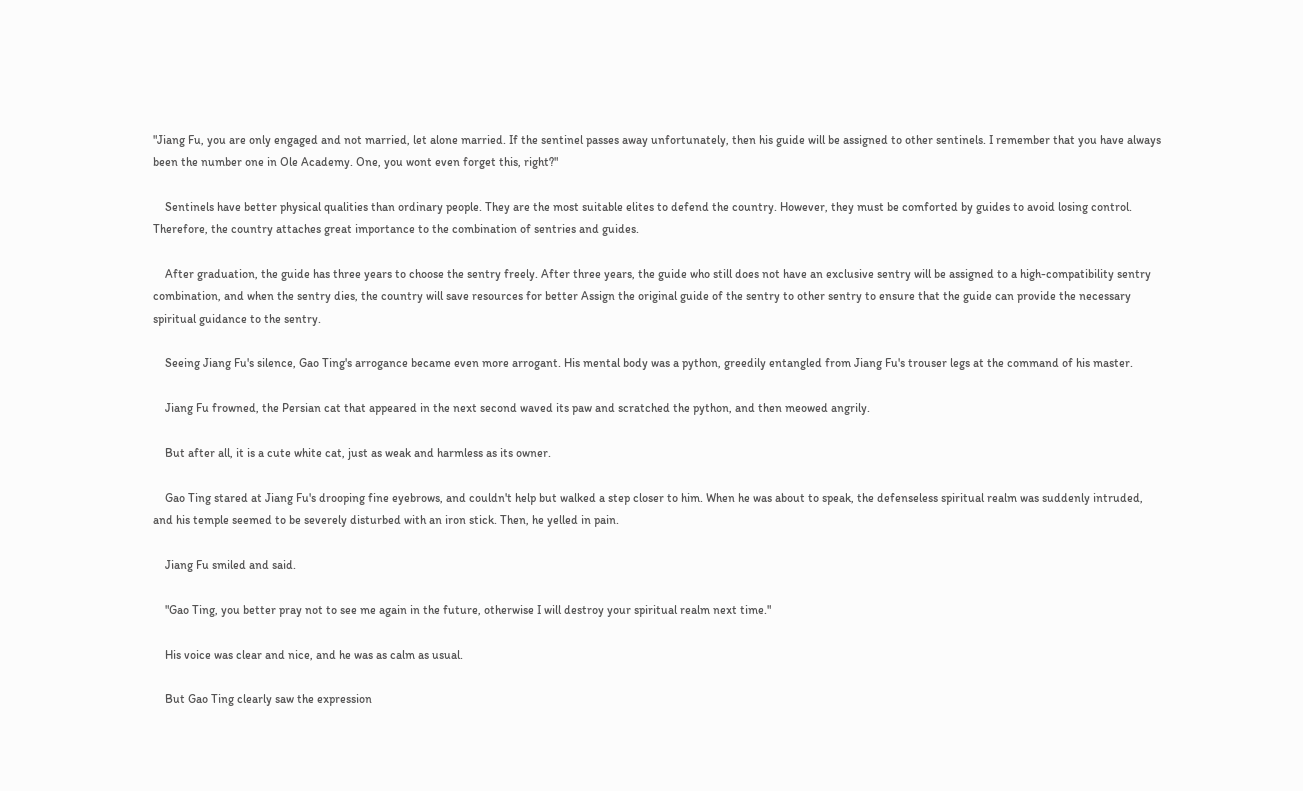"Jiang Fu, you are only engaged and not married, let alone married. If the sentinel passes away unfortunately, then his guide will be assigned to other sentinels. I remember that you have always been the number one in Ole Academy. One, you wont even forget this, right?"

    Sentinels have better physical qualities than ordinary people. They are the most suitable elites to defend the country. However, they must be comforted by guides to avoid losing control. Therefore, the country attaches great importance to the combination of sentries and guides.

    After graduation, the guide has three years to choose the sentry freely. After three years, the guide who still does not have an exclusive sentry will be assigned to a high-compatibility sentry combination, and when the sentry dies, the country will save resources for better Assign the original guide of the sentry to other sentry to ensure that the guide can provide the necessary spiritual guidance to the sentry.

    Seeing Jiang Fu's silence, Gao Ting's arrogance became even more arrogant. His mental body was a python, greedily entangled from Jiang Fu's trouser legs at the command of his master.

    Jiang Fu frowned, the Persian cat that appeared in the next second waved its paw and scratched the python, and then meowed angrily.

    But after all, it is a cute white cat, just as weak and harmless as its owner.

    Gao Ting stared at Jiang Fu's drooping fine eyebrows, and couldn't help but walked a step closer to him. When he was about to speak, the defenseless spiritual realm was suddenly intruded, and his temple seemed to be severely disturbed with an iron stick. Then, he yelled in pain.

    Jiang Fu smiled and said.

    "Gao Ting, you better pray not to see me again in the future, otherwise I will destroy your spiritual realm next time."

    His voice was clear and nice, and he was as calm as usual.

    But Gao Ting clearly saw the expression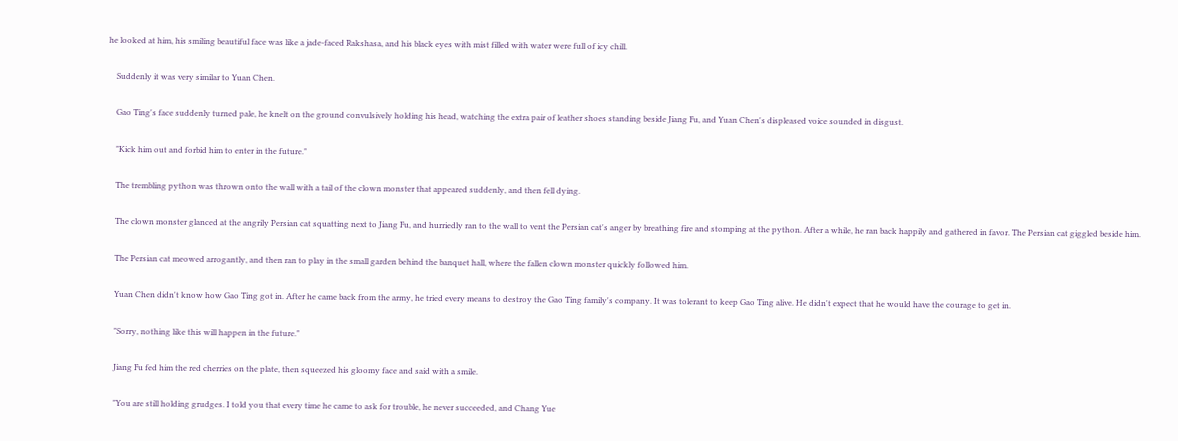he looked at him, his smiling beautiful face was like a jade-faced Rakshasa, and his black eyes with mist filled with water were full of icy chill.

    Suddenly it was very similar to Yuan Chen.

    Gao Ting's face suddenly turned pale, he knelt on the ground convulsively holding his head, watching the extra pair of leather shoes standing beside Jiang Fu, and Yuan Chen's displeased voice sounded in disgust.

    "Kick him out and forbid him to enter in the future."

    The trembling python was thrown onto the wall with a tail of the clown monster that appeared suddenly, and then fell dying.

    The clown monster glanced at the angrily Persian cat squatting next to Jiang Fu, and hurriedly ran to the wall to vent the Persian cat's anger by breathing fire and stomping at the python. After a while, he ran back happily and gathered in favor. The Persian cat giggled beside him.

    The Persian cat meowed arrogantly, and then ran to play in the small garden behind the banquet hall, where the fallen clown monster quickly followed him.

    Yuan Chen didn't know how Gao Ting got in. After he came back from the army, he tried every means to destroy the Gao Ting family's company. It was tolerant to keep Gao Ting alive. He didn't expect that he would have the courage to get in.

    "Sorry, nothing like this will happen in the future."

    Jiang Fu fed him the red cherries on the plate, then squeezed his gloomy face and said with a smile.

    "You are still holding grudges. I told you that every time he came to ask for trouble, he never succeeded, and Chang Yue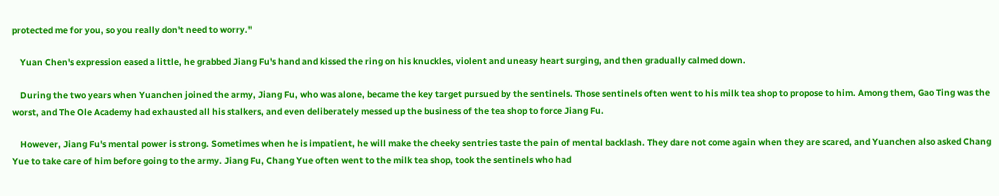protected me for you, so you really don't need to worry."

    Yuan Chen's expression eased a little, he grabbed Jiang Fu's hand and kissed the ring on his knuckles, violent and uneasy heart surging, and then gradually calmed down.

    During the two years when Yuanchen joined the army, Jiang Fu, who was alone, became the key target pursued by the sentinels. Those sentinels often went to his milk tea shop to propose to him. Among them, Gao Ting was the worst, and The Ole Academy had exhausted all his stalkers, and even deliberately messed up the business of the tea shop to force Jiang Fu.

    However, Jiang Fu's mental power is strong. Sometimes when he is impatient, he will make the cheeky sentries taste the pain of mental backlash. They dare not come again when they are scared, and Yuanchen also asked Chang Yue to take care of him before going to the army. Jiang Fu, Chang Yue often went to the milk tea shop, took the sentinels who had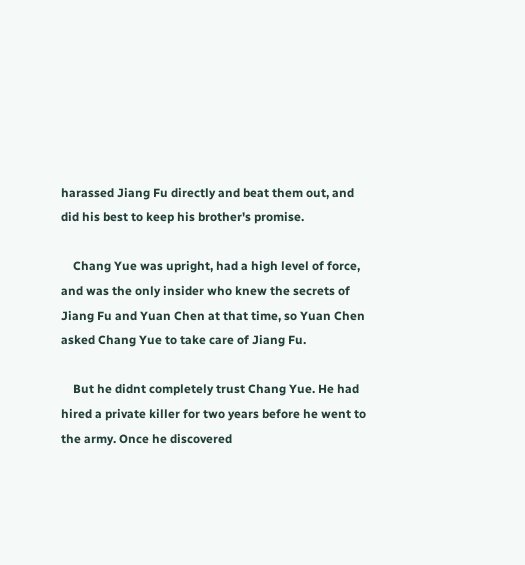harassed Jiang Fu directly and beat them out, and did his best to keep his brother's promise.

    Chang Yue was upright, had a high level of force, and was the only insider who knew the secrets of Jiang Fu and Yuan Chen at that time, so Yuan Chen asked Chang Yue to take care of Jiang Fu.

    But he didnt completely trust Chang Yue. He had hired a private killer for two years before he went to the army. Once he discovered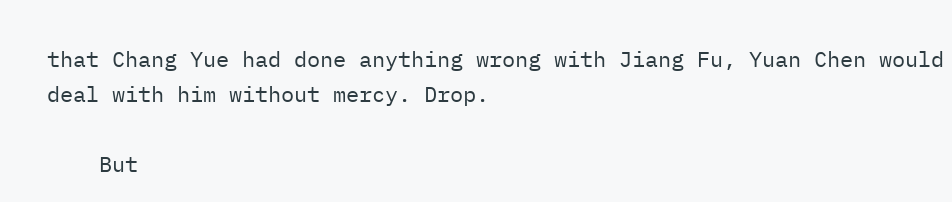that Chang Yue had done anything wrong with Jiang Fu, Yuan Chen would deal with him without mercy. Drop.

    But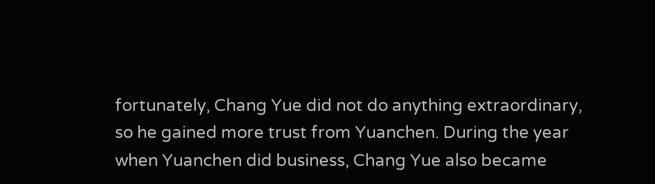fortunately, Chang Yue did not do anything extraordinary, so he gained more trust from Yuanchen. During the year when Yuanchen did business, Chang Yue also became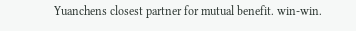Yuanchens closest partner for mutual benefit. win-win.